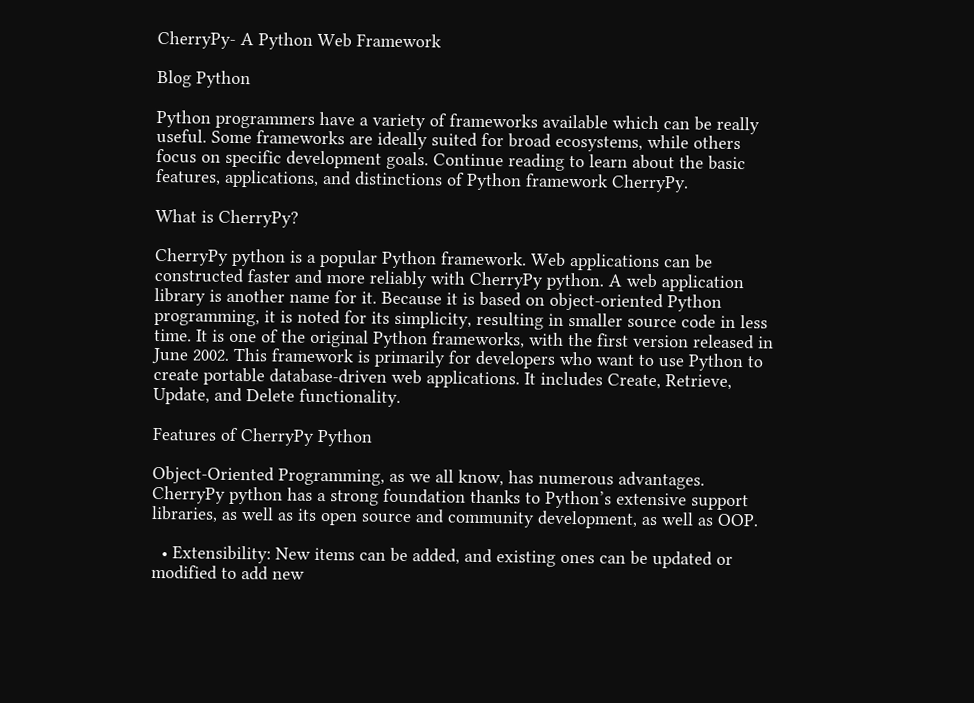CherryPy- A Python Web Framework

Blog Python

Python programmers have a variety of frameworks available which can be really useful. Some frameworks are ideally suited for broad ecosystems, while others focus on specific development goals. Continue reading to learn about the basic features, applications, and distinctions of Python framework CherryPy.

What is CherryPy?

CherryPy python is a popular Python framework. Web applications can be constructed faster and more reliably with CherryPy python. A web application library is another name for it. Because it is based on object-oriented Python programming, it is noted for its simplicity, resulting in smaller source code in less time. It is one of the original Python frameworks, with the first version released in June 2002. This framework is primarily for developers who want to use Python to create portable database-driven web applications. It includes Create, Retrieve, Update, and Delete functionality.

Features of CherryPy Python

Object-Oriented Programming, as we all know, has numerous advantages. CherryPy python has a strong foundation thanks to Python’s extensive support libraries, as well as its open source and community development, as well as OOP.

  • Extensibility: New items can be added, and existing ones can be updated or modified to add new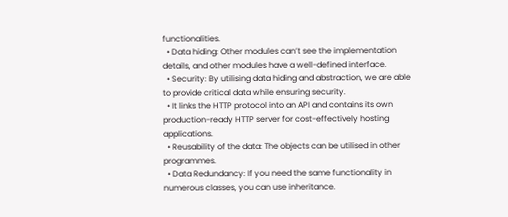functionalities.
  • Data hiding: Other modules can’t see the implementation details, and other modules have a well-defined interface.
  • Security: By utilising data hiding and abstraction, we are able to provide critical data while ensuring security.
  • It links the HTTP protocol into an API and contains its own production-ready HTTP server for cost-effectively hosting applications.
  • Reusability of the data: The objects can be utilised in other programmes.
  • Data Redundancy: If you need the same functionality in numerous classes, you can use inheritance.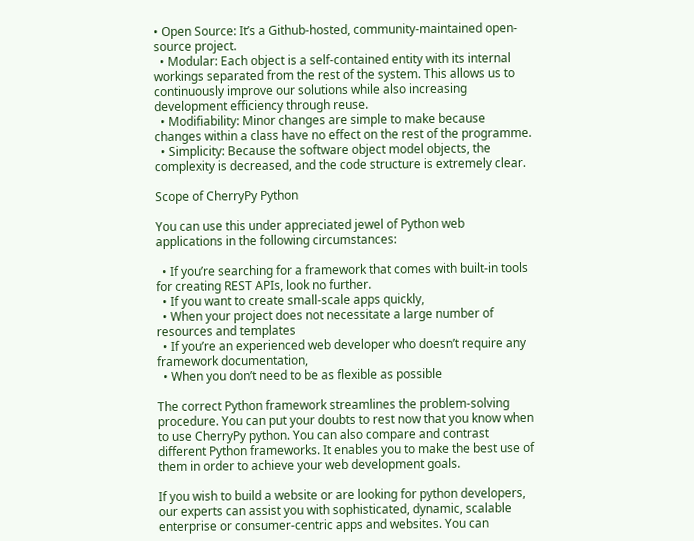• Open Source: It’s a Github-hosted, community-maintained open-source project.
  • Modular: Each object is a self-contained entity with its internal workings separated from the rest of the system. This allows us to continuously improve our solutions while also increasing development efficiency through reuse.
  • Modifiability: Minor changes are simple to make because changes within a class have no effect on the rest of the programme.
  • Simplicity: Because the software object model objects, the complexity is decreased, and the code structure is extremely clear.

Scope of CherryPy Python

You can use this under appreciated jewel of Python web applications in the following circumstances:

  • If you’re searching for a framework that comes with built-in tools for creating REST APIs, look no further.
  • If you want to create small-scale apps quickly,
  • When your project does not necessitate a large number of resources and templates
  • If you’re an experienced web developer who doesn’t require any framework documentation,
  • When you don’t need to be as flexible as possible

The correct Python framework streamlines the problem-solving procedure. You can put your doubts to rest now that you know when to use CherryPy python. You can also compare and contrast different Python frameworks. It enables you to make the best use of them in order to achieve your web development goals.

If you wish to build a website or are looking for python developers, our experts can assist you with sophisticated, dynamic, scalable enterprise or consumer-centric apps and websites. You can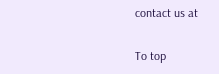contact us at

To top